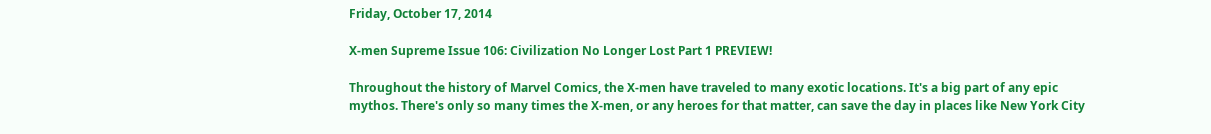Friday, October 17, 2014

X-men Supreme Issue 106: Civilization No Longer Lost Part 1 PREVIEW!

Throughout the history of Marvel Comics, the X-men have traveled to many exotic locations. It's a big part of any epic mythos. There's only so many times the X-men, or any heroes for that matter, can save the day in places like New York City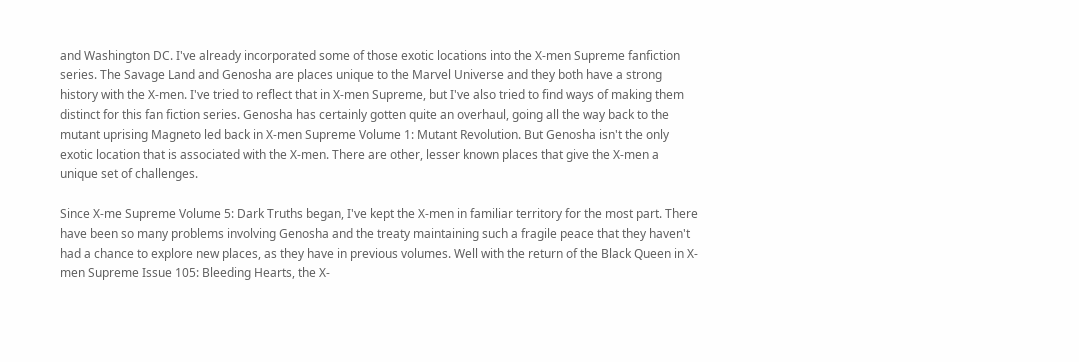and Washington DC. I've already incorporated some of those exotic locations into the X-men Supreme fanfiction series. The Savage Land and Genosha are places unique to the Marvel Universe and they both have a strong history with the X-men. I've tried to reflect that in X-men Supreme, but I've also tried to find ways of making them distinct for this fan fiction series. Genosha has certainly gotten quite an overhaul, going all the way back to the mutant uprising Magneto led back in X-men Supreme Volume 1: Mutant Revolution. But Genosha isn't the only exotic location that is associated with the X-men. There are other, lesser known places that give the X-men a unique set of challenges.

Since X-me Supreme Volume 5: Dark Truths began, I've kept the X-men in familiar territory for the most part. There have been so many problems involving Genosha and the treaty maintaining such a fragile peace that they haven't had a chance to explore new places, as they have in previous volumes. Well with the return of the Black Queen in X-men Supreme Issue 105: Bleeding Hearts, the X-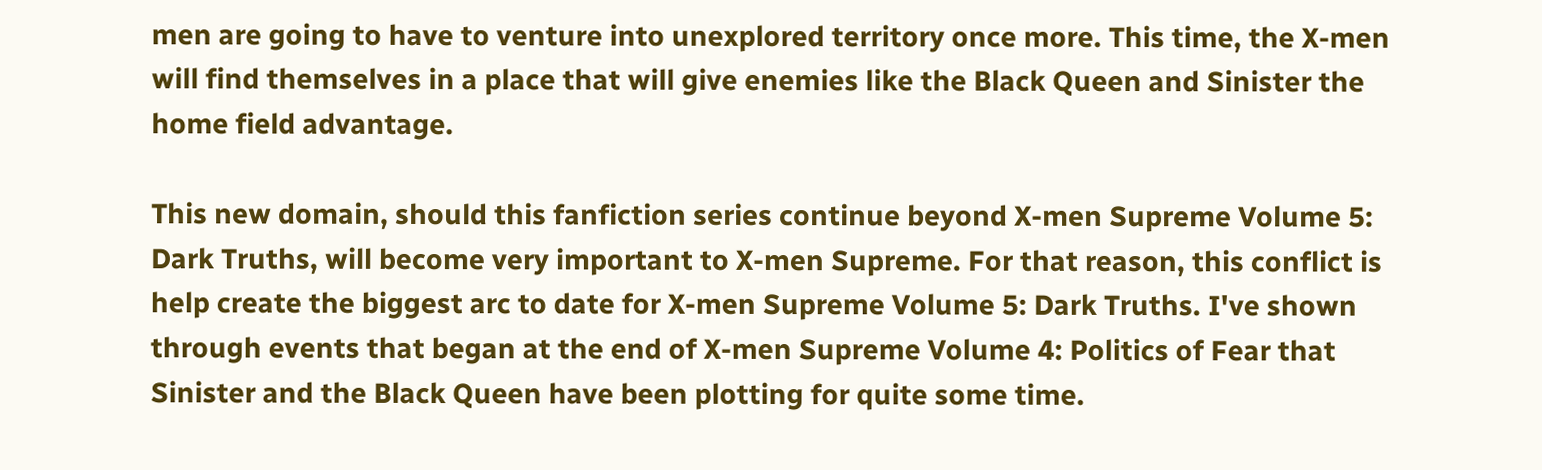men are going to have to venture into unexplored territory once more. This time, the X-men will find themselves in a place that will give enemies like the Black Queen and Sinister the home field advantage.

This new domain, should this fanfiction series continue beyond X-men Supreme Volume 5: Dark Truths, will become very important to X-men Supreme. For that reason, this conflict is help create the biggest arc to date for X-men Supreme Volume 5: Dark Truths. I've shown through events that began at the end of X-men Supreme Volume 4: Politics of Fear that Sinister and the Black Queen have been plotting for quite some time.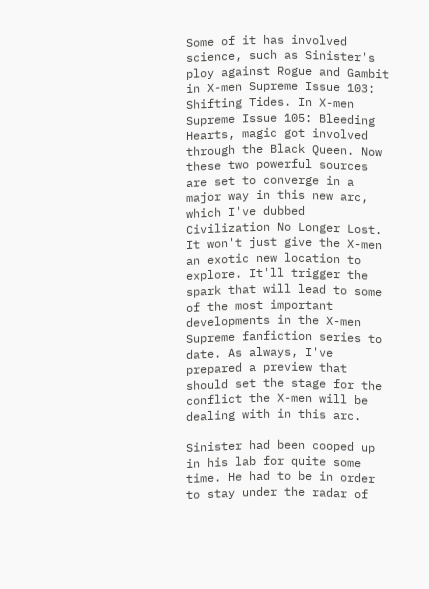Some of it has involved science, such as Sinister's ploy against Rogue and Gambit in X-men Supreme Issue 103: Shifting Tides. In X-men Supreme Issue 105: Bleeding Hearts, magic got involved through the Black Queen. Now these two powerful sources are set to converge in a major way in this new arc, which I've dubbed Civilization No Longer Lost. It won't just give the X-men an exotic new location to explore. It'll trigger the spark that will lead to some of the most important developments in the X-men Supreme fanfiction series to date. As always, I've prepared a preview that should set the stage for the conflict the X-men will be dealing with in this arc.

Sinister had been cooped up in his lab for quite some time. He had to be in order to stay under the radar of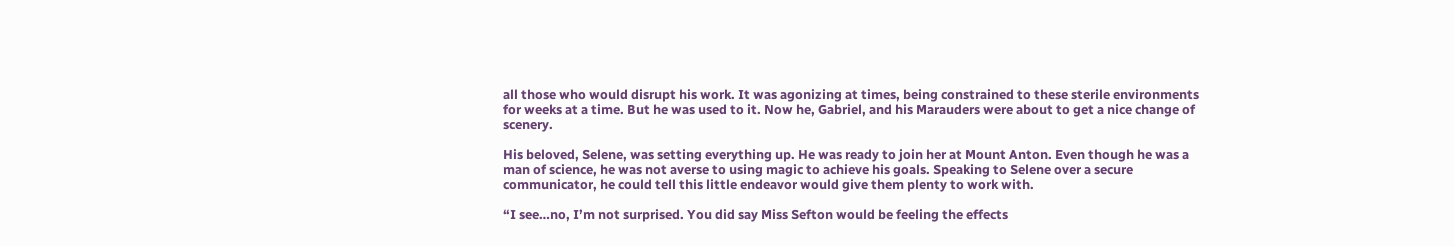all those who would disrupt his work. It was agonizing at times, being constrained to these sterile environments for weeks at a time. But he was used to it. Now he, Gabriel, and his Marauders were about to get a nice change of scenery.

His beloved, Selene, was setting everything up. He was ready to join her at Mount Anton. Even though he was a man of science, he was not averse to using magic to achieve his goals. Speaking to Selene over a secure communicator, he could tell this little endeavor would give them plenty to work with.

“I see…no, I’m not surprised. You did say Miss Sefton would be feeling the effects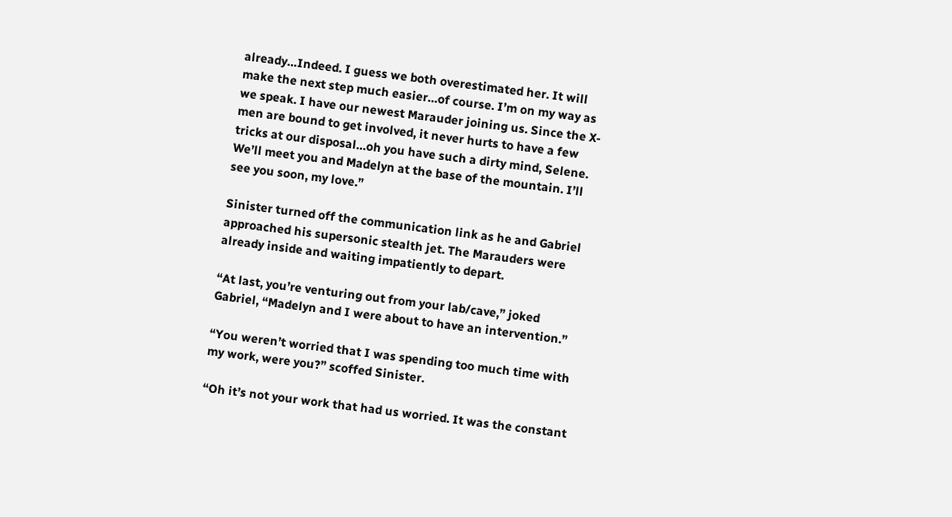already…Indeed. I guess we both overestimated her. It will make the next step much easier…of course. I’m on my way as we speak. I have our newest Marauder joining us. Since the X-men are bound to get involved, it never hurts to have a few tricks at our disposal…oh you have such a dirty mind, Selene. We’ll meet you and Madelyn at the base of the mountain. I’ll see you soon, my love.”

Sinister turned off the communication link as he and Gabriel approached his supersonic stealth jet. The Marauders were already inside and waiting impatiently to depart.

“At last, you’re venturing out from your lab/cave,” joked Gabriel, “Madelyn and I were about to have an intervention.”

“You weren’t worried that I was spending too much time with my work, were you?” scoffed Sinister.

“Oh it’s not your work that had us worried. It was the constant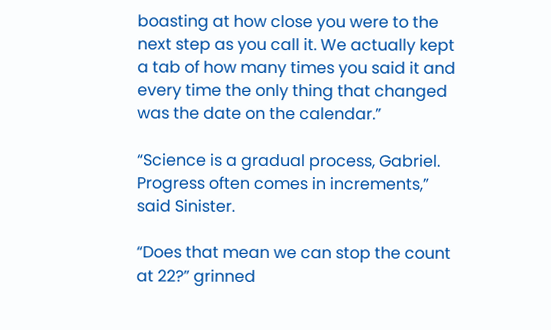boasting at how close you were to the next step as you call it. We actually kept a tab of how many times you said it and every time the only thing that changed was the date on the calendar.”

“Science is a gradual process, Gabriel. Progress often comes in increments,” said Sinister.

“Does that mean we can stop the count at 22?” grinned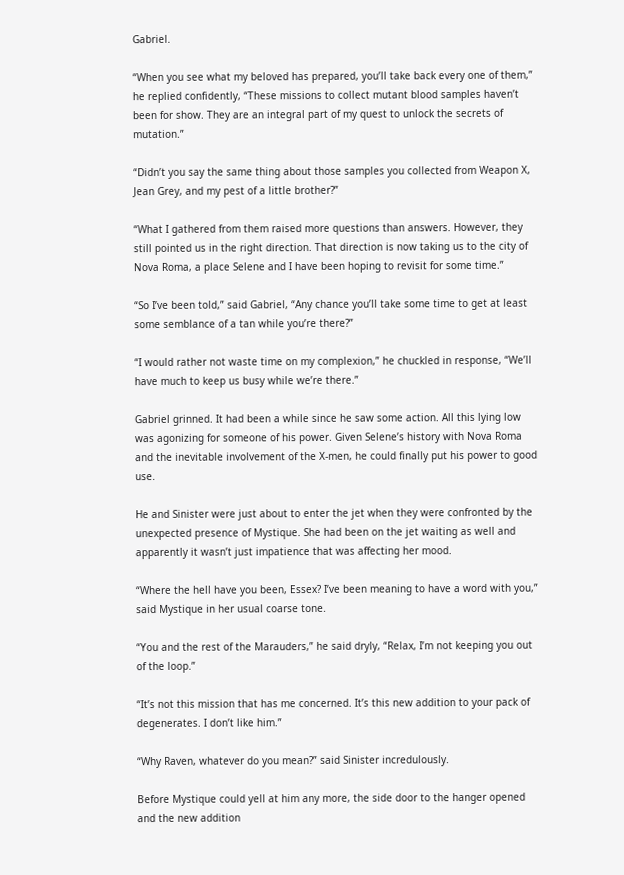Gabriel.

“When you see what my beloved has prepared, you’ll take back every one of them,” he replied confidently, “These missions to collect mutant blood samples haven’t been for show. They are an integral part of my quest to unlock the secrets of mutation.”

“Didn’t you say the same thing about those samples you collected from Weapon X, Jean Grey, and my pest of a little brother?”

“What I gathered from them raised more questions than answers. However, they still pointed us in the right direction. That direction is now taking us to the city of Nova Roma, a place Selene and I have been hoping to revisit for some time.”

“So I’ve been told,” said Gabriel, “Any chance you’ll take some time to get at least some semblance of a tan while you’re there?”

“I would rather not waste time on my complexion,” he chuckled in response, “We’ll have much to keep us busy while we’re there.”

Gabriel grinned. It had been a while since he saw some action. All this lying low was agonizing for someone of his power. Given Selene’s history with Nova Roma and the inevitable involvement of the X-men, he could finally put his power to good use.

He and Sinister were just about to enter the jet when they were confronted by the unexpected presence of Mystique. She had been on the jet waiting as well and apparently it wasn’t just impatience that was affecting her mood.

“Where the hell have you been, Essex? I’ve been meaning to have a word with you,” said Mystique in her usual coarse tone.

“You and the rest of the Marauders,” he said dryly, “Relax, I’m not keeping you out of the loop.”

“It’s not this mission that has me concerned. It’s this new addition to your pack of degenerates. I don’t like him.”

“Why Raven, whatever do you mean?” said Sinister incredulously.

Before Mystique could yell at him any more, the side door to the hanger opened and the new addition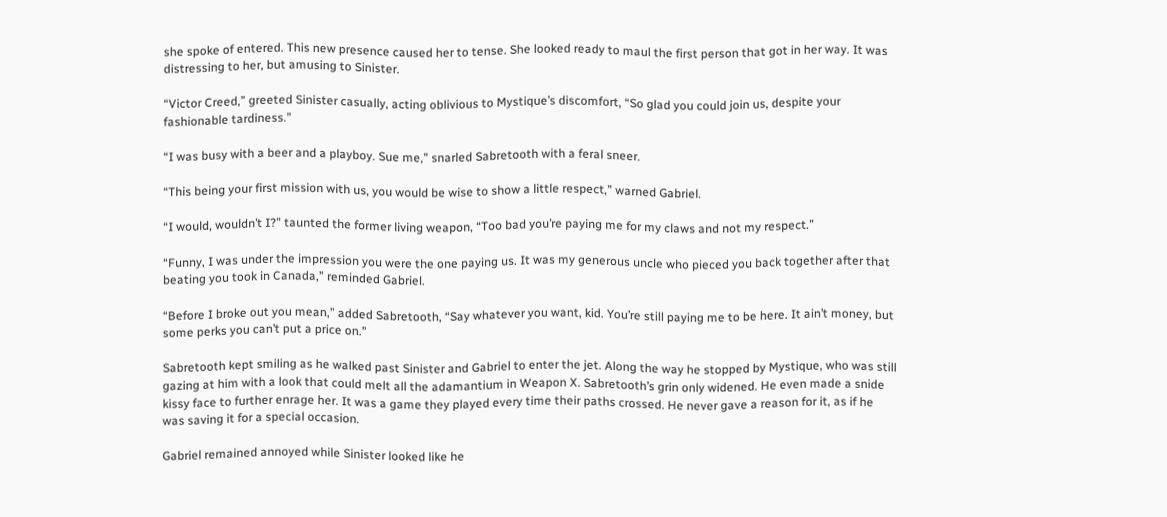she spoke of entered. This new presence caused her to tense. She looked ready to maul the first person that got in her way. It was distressing to her, but amusing to Sinister.

“Victor Creed,” greeted Sinister casually, acting oblivious to Mystique’s discomfort, “So glad you could join us, despite your fashionable tardiness.”

“I was busy with a beer and a playboy. Sue me,” snarled Sabretooth with a feral sneer.

“This being your first mission with us, you would be wise to show a little respect,” warned Gabriel.

“I would, wouldn’t I?” taunted the former living weapon, “Too bad you’re paying me for my claws and not my respect.”

“Funny, I was under the impression you were the one paying us. It was my generous uncle who pieced you back together after that beating you took in Canada,” reminded Gabriel.

“Before I broke out you mean,” added Sabretooth, “Say whatever you want, kid. You’re still paying me to be here. It ain’t money, but some perks you can’t put a price on.”

Sabretooth kept smiling as he walked past Sinister and Gabriel to enter the jet. Along the way he stopped by Mystique, who was still gazing at him with a look that could melt all the adamantium in Weapon X. Sabretooth’s grin only widened. He even made a snide kissy face to further enrage her. It was a game they played every time their paths crossed. He never gave a reason for it, as if he was saving it for a special occasion.

Gabriel remained annoyed while Sinister looked like he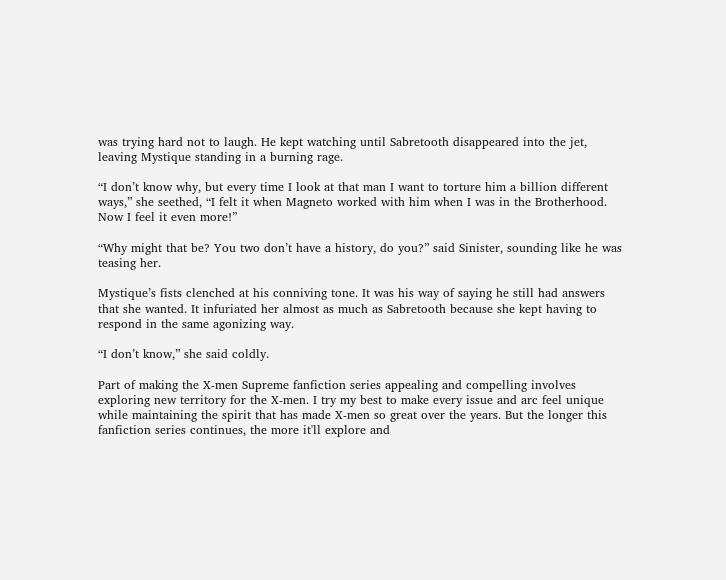was trying hard not to laugh. He kept watching until Sabretooth disappeared into the jet, leaving Mystique standing in a burning rage.

“I don’t know why, but every time I look at that man I want to torture him a billion different ways,” she seethed, “I felt it when Magneto worked with him when I was in the Brotherhood. Now I feel it even more!”

“Why might that be? You two don’t have a history, do you?” said Sinister, sounding like he was teasing her.

Mystique’s fists clenched at his conniving tone. It was his way of saying he still had answers that she wanted. It infuriated her almost as much as Sabretooth because she kept having to respond in the same agonizing way.

“I don’t know,” she said coldly.

Part of making the X-men Supreme fanfiction series appealing and compelling involves exploring new territory for the X-men. I try my best to make every issue and arc feel unique while maintaining the spirit that has made X-men so great over the years. But the longer this fanfiction series continues, the more it'll explore and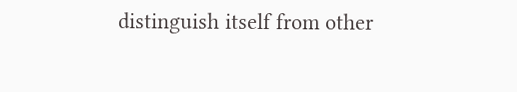distinguish itself from other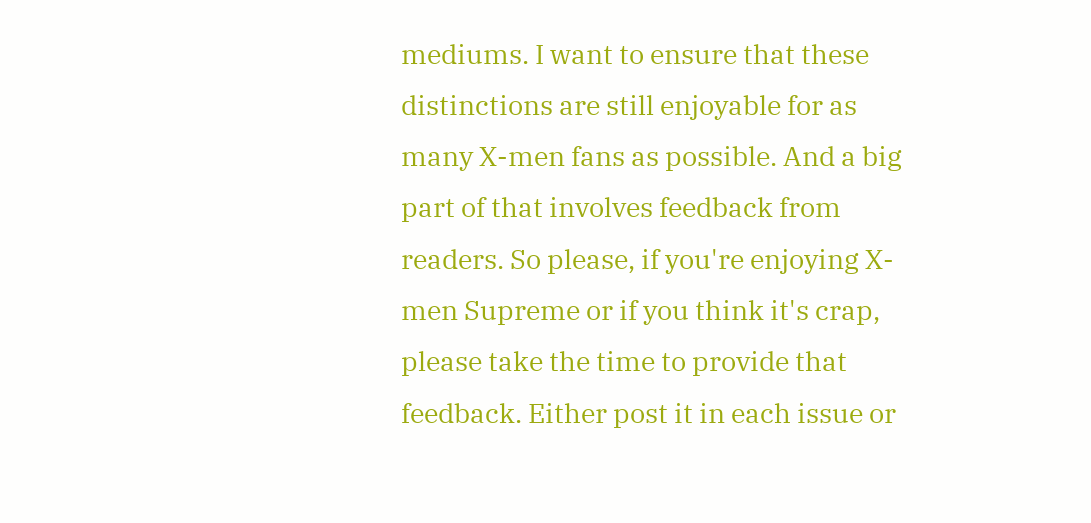mediums. I want to ensure that these distinctions are still enjoyable for as many X-men fans as possible. And a big part of that involves feedback from readers. So please, if you're enjoying X-men Supreme or if you think it's crap, please take the time to provide that feedback. Either post it in each issue or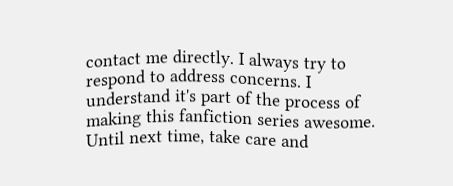contact me directly. I always try to respond to address concerns. I understand it's part of the process of making this fanfiction series awesome. Until next time, take care and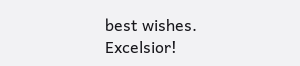best wishes. Excelsior!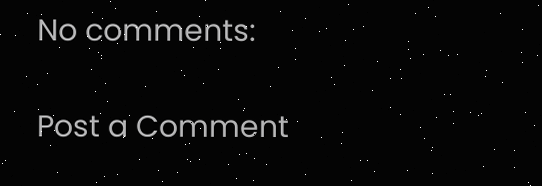No comments:

Post a Comment